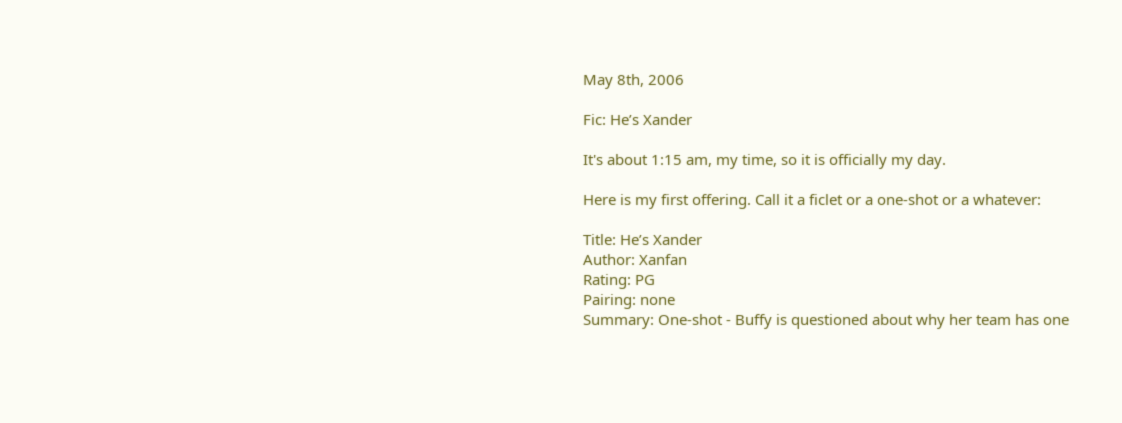May 8th, 2006

Fic: He’s Xander

It's about 1:15 am, my time, so it is officially my day.

Here is my first offering. Call it a ficlet or a one-shot or a whatever:

Title: He’s Xander
Author: Xanfan
Rating: PG
Pairing: none
Summary: One-shot - Buffy is questioned about why her team has one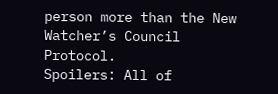person more than the New Watcher’s Council Protocol.
Spoilers: All of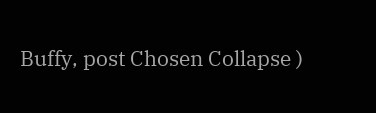Buffy, post Chosen Collapse )